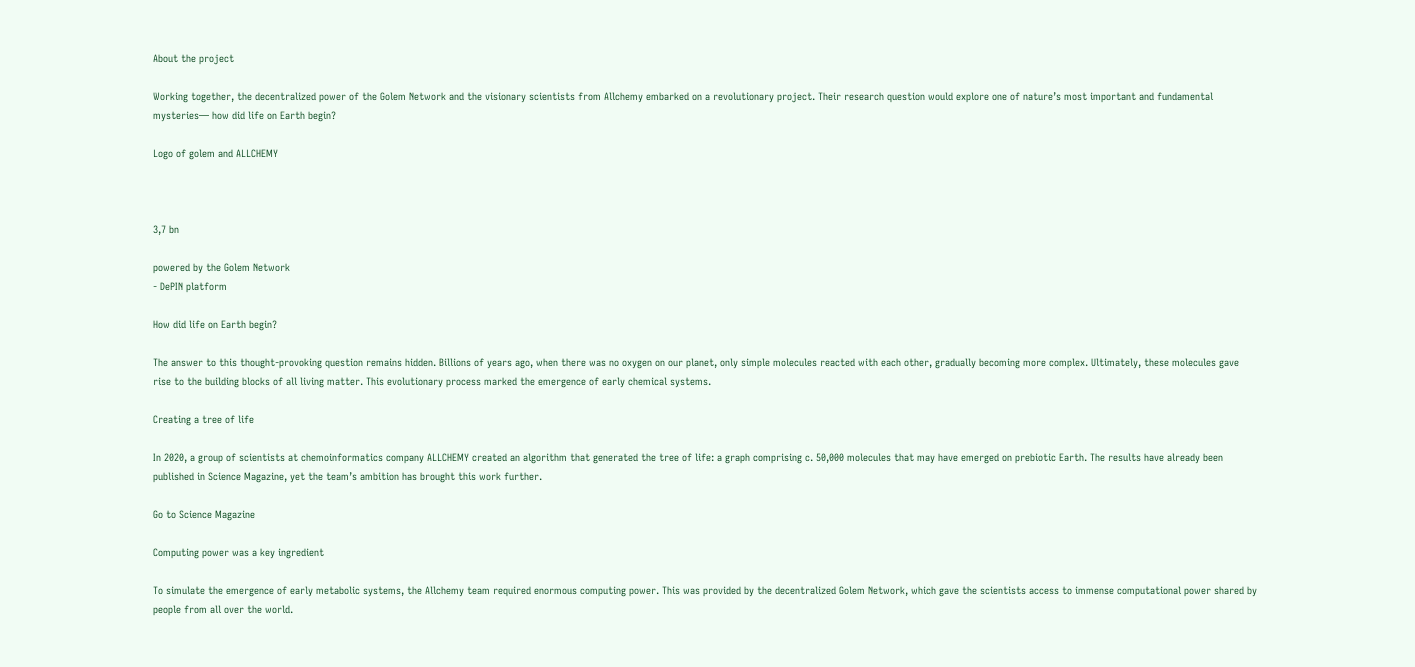About the project

Working together, the decentralized power of the Golem Network and the visionary scientists from Allchemy embarked on a revolutionary project. Their research question would explore one of nature’s most important and fundamental mysteries— how did life on Earth begin?

Logo of golem and ALLCHEMY



3,7 bn

powered by the Golem Network
- DePIN platform

How did life on Earth begin?

The answer to this thought-provoking question remains hidden. Billions of years ago, when there was no oxygen on our planet, only simple molecules reacted with each other, gradually becoming more complex. Ultimately, these molecules gave rise to the building blocks of all living matter. This evolutionary process marked the emergence of early chemical systems.

Creating a tree of life

In 2020, a group of scientists at chemoinformatics company ALLCHEMY created an algorithm that generated the tree of life: a graph comprising c. 50,000 molecules that may have emerged on prebiotic Earth. The results have already been published in Science Magazine, yet the team’s ambition has brought this work further.

Go to Science Magazine

Computing power was a key ingredient

To simulate the emergence of early metabolic systems, the Allchemy team required enormous computing power. This was provided by the decentralized Golem Network, which gave the scientists access to immense computational power shared by people from all over the world.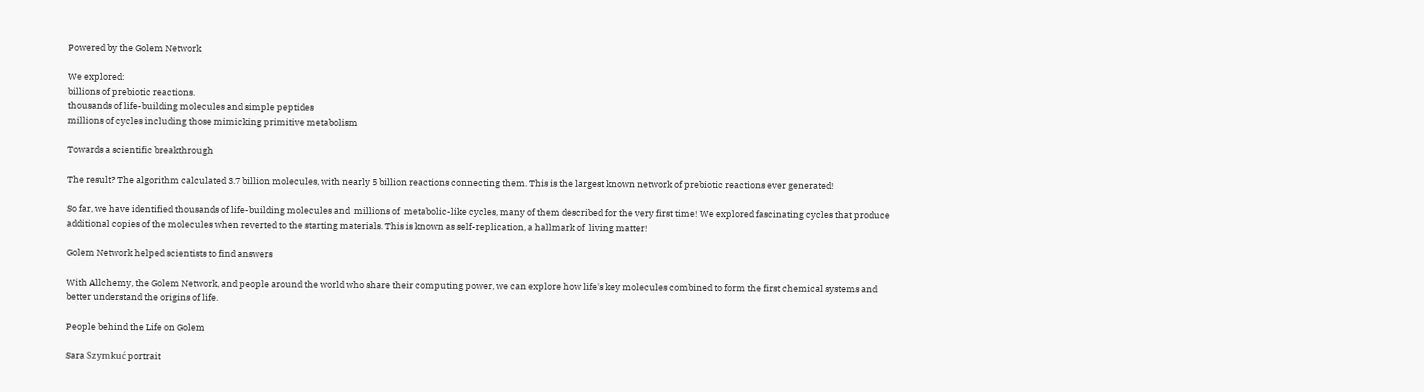Powered by the Golem Network

We explored:
billions of prebiotic reactions.
thousands of life-building molecules and simple peptides
millions of cycles including those mimicking primitive metabolism

Towards a scientific breakthrough

The result? The algorithm calculated 3.7 billion molecules, with nearly 5 billion reactions connecting them. This is the largest known network of prebiotic reactions ever generated!

So far, we have identified thousands of life-building molecules and  millions of  metabolic-like cycles, many of them described for the very first time! We explored fascinating cycles that produce additional copies of the molecules when reverted to the starting materials. This is known as self-replication, a hallmark of  living matter!

Golem Network helped scientists to find answers

With Allchemy, the Golem Network, and people around the world who share their computing power, we can explore how life's key molecules combined to form the first chemical systems and better understand the origins of life.

People behind the Life on Golem

Sara Szymkuć portrait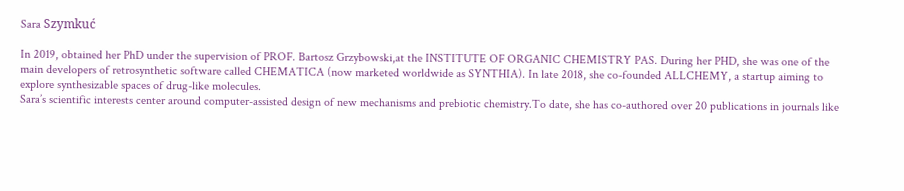Sara Szymkuć

In 2019, obtained her PhD under the supervision of PROF. Bartosz Grzybowski,at the INSTITUTE OF ORGANIC CHEMISTRY PAS. During her PHD, she was one of the main developers of retrosynthetic software called CHEMATICA (now marketed worldwide as SYNTHIA). In late 2018, she co-founded ALLCHEMY, a startup aiming to explore synthesizable spaces of drug-like molecules.
Sara’s scientific interests center around computer-assisted design of new mechanisms and prebiotic chemistry.To date, she has co-authored over 20 publications in journals like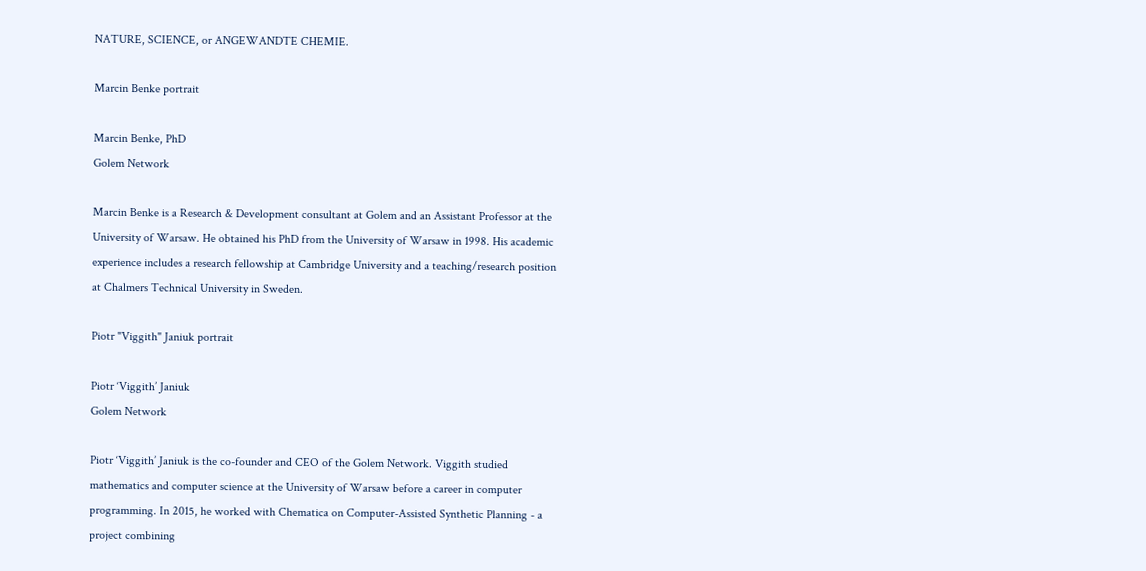NATURE, SCIENCE, or ANGEWANDTE CHEMIE.

Marcin Benke portrait

Marcin Benke, PhD
Golem Network

Marcin Benke is a Research & Development consultant at Golem and an Assistant Professor at the University of Warsaw. He obtained his PhD from the University of Warsaw in 1998. His academic experience includes a research fellowship at Cambridge University and a teaching/research position at Chalmers Technical University in Sweden.

Piotr "Viggith" Janiuk portrait

Piotr ‘Viggith’ Janiuk
Golem Network

Piotr ‘Viggith’ Janiuk is the co-founder and CEO of the Golem Network. Viggith studied mathematics and computer science at the University of Warsaw before a career in computer programming. In 2015, he worked with Chematica on Computer-Assisted Synthetic Planning - a project combining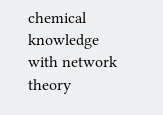chemical knowledge with network theory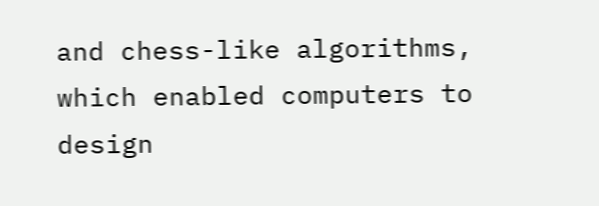and chess-like algorithms, which enabled computers to design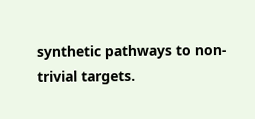synthetic pathways to non-trivial targets.